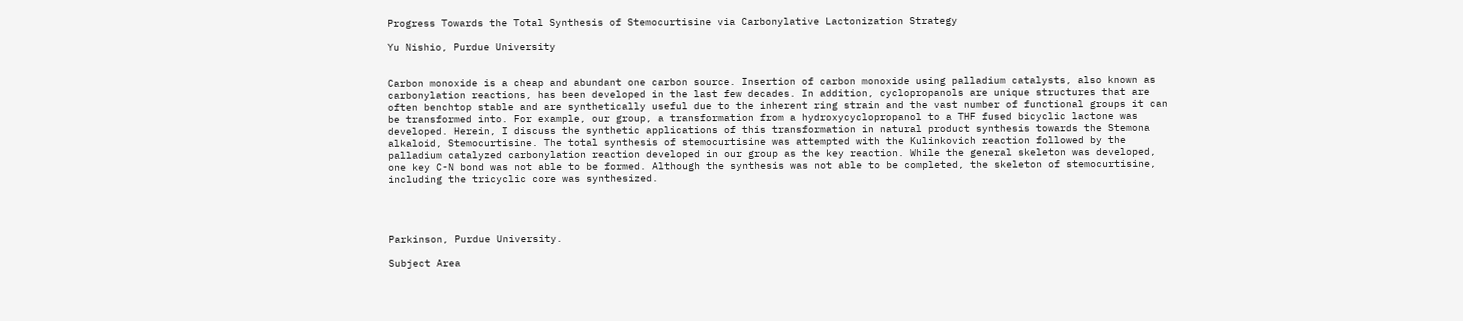Progress Towards the Total Synthesis of Stemocurtisine via Carbonylative Lactonization Strategy

Yu Nishio, Purdue University


Carbon monoxide is a cheap and abundant one carbon source. Insertion of carbon monoxide using palladium catalysts, also known as carbonylation reactions, has been developed in the last few decades. In addition, cyclopropanols are unique structures that are often benchtop stable and are synthetically useful due to the inherent ring strain and the vast number of functional groups it can be transformed into. For example, our group, a transformation from a hydroxycyclopropanol to a THF fused bicyclic lactone was developed. Herein, I discuss the synthetic applications of this transformation in natural product synthesis towards the Stemona alkaloid, Stemocurtisine. The total synthesis of stemocurtisine was attempted with the Kulinkovich reaction followed by the palladium catalyzed carbonylation reaction developed in our group as the key reaction. While the general skeleton was developed, one key C-N bond was not able to be formed. Although the synthesis was not able to be completed, the skeleton of stemocurtisine, including the tricyclic core was synthesized.




Parkinson, Purdue University.

Subject Area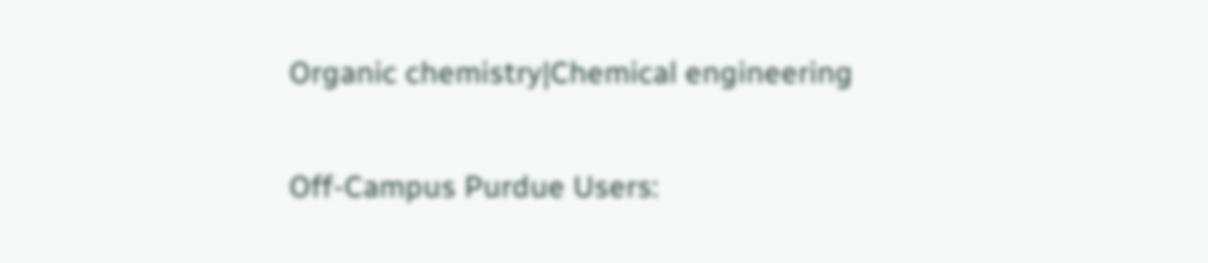Organic chemistry|Chemical engineering

Off-Campus Purdue Users: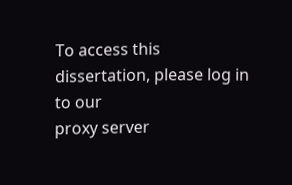To access this dissertation, please log in to our
proxy server